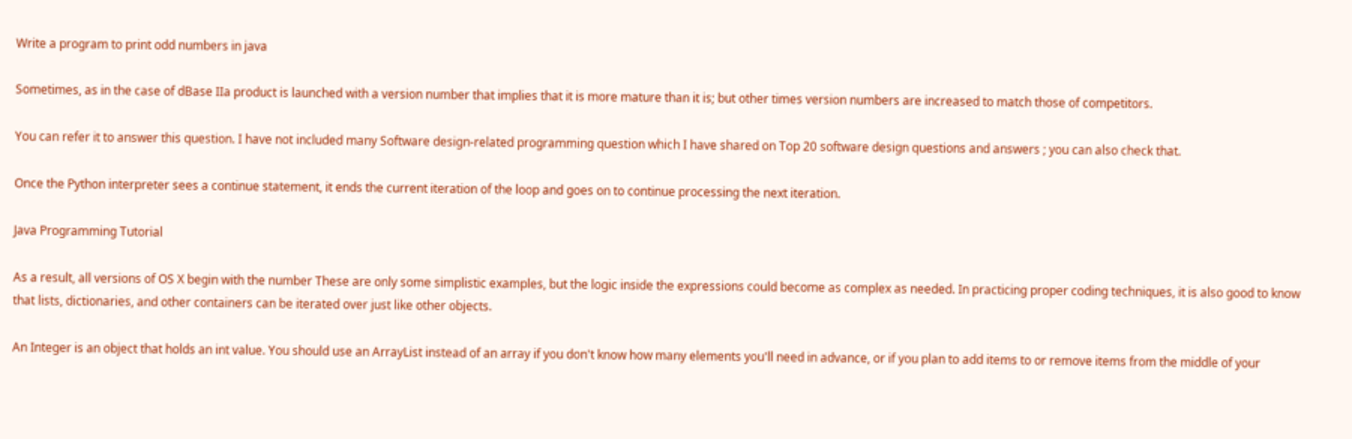Write a program to print odd numbers in java

Sometimes, as in the case of dBase IIa product is launched with a version number that implies that it is more mature than it is; but other times version numbers are increased to match those of competitors.

You can refer it to answer this question. I have not included many Software design-related programming question which I have shared on Top 20 software design questions and answers ; you can also check that.

Once the Python interpreter sees a continue statement, it ends the current iteration of the loop and goes on to continue processing the next iteration.

Java Programming Tutorial

As a result, all versions of OS X begin with the number These are only some simplistic examples, but the logic inside the expressions could become as complex as needed. In practicing proper coding techniques, it is also good to know that lists, dictionaries, and other containers can be iterated over just like other objects.

An Integer is an object that holds an int value. You should use an ArrayList instead of an array if you don't know how many elements you'll need in advance, or if you plan to add items to or remove items from the middle of your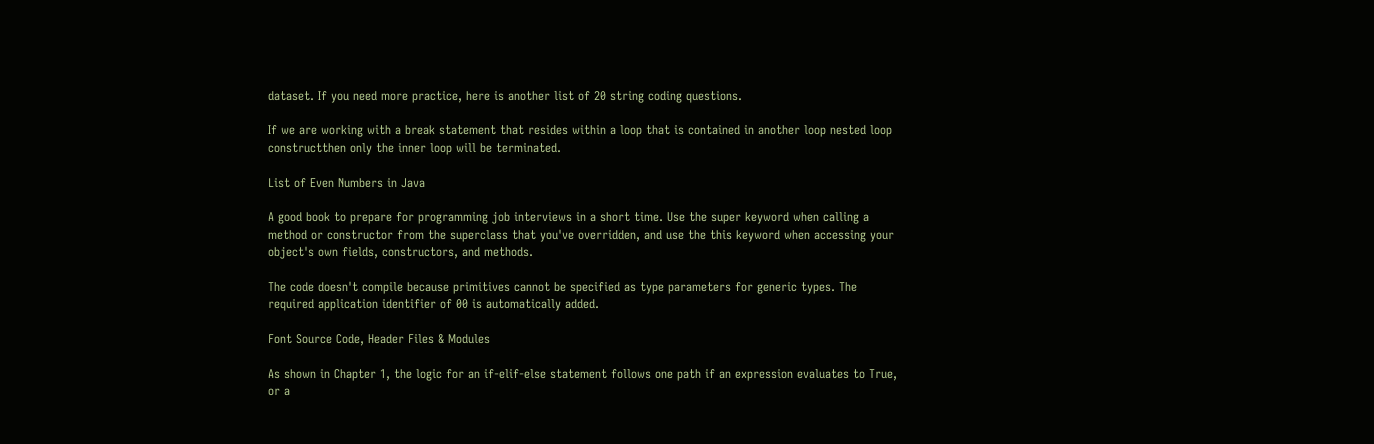dataset. If you need more practice, here is another list of 20 string coding questions.

If we are working with a break statement that resides within a loop that is contained in another loop nested loop constructthen only the inner loop will be terminated.

List of Even Numbers in Java

A good book to prepare for programming job interviews in a short time. Use the super keyword when calling a method or constructor from the superclass that you've overridden, and use the this keyword when accessing your object's own fields, constructors, and methods.

The code doesn't compile because primitives cannot be specified as type parameters for generic types. The required application identifier of 00 is automatically added.

Font Source Code, Header Files & Modules

As shown in Chapter 1, the logic for an if-elif-else statement follows one path if an expression evaluates to True, or a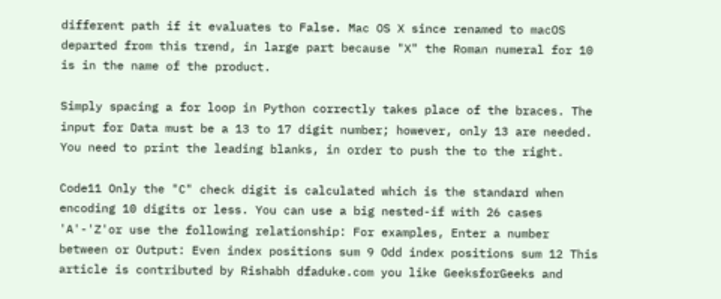different path if it evaluates to False. Mac OS X since renamed to macOS departed from this trend, in large part because "X" the Roman numeral for 10 is in the name of the product.

Simply spacing a for loop in Python correctly takes place of the braces. The input for Data must be a 13 to 17 digit number; however, only 13 are needed. You need to print the leading blanks, in order to push the to the right.

Code11 Only the "C" check digit is calculated which is the standard when encoding 10 digits or less. You can use a big nested-if with 26 cases 'A'-'Z'or use the following relationship: For examples, Enter a number between or Output: Even index positions sum 9 Odd index positions sum 12 This article is contributed by Rishabh dfaduke.com you like GeeksforGeeks and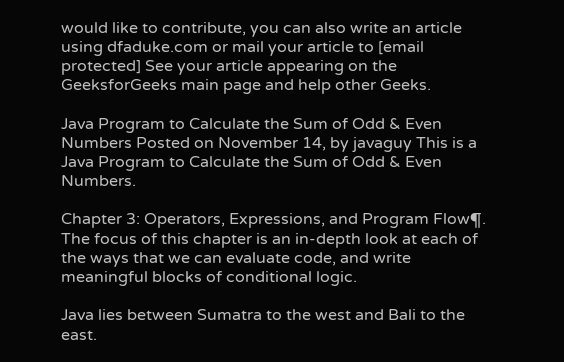would like to contribute, you can also write an article using dfaduke.com or mail your article to [email protected] See your article appearing on the GeeksforGeeks main page and help other Geeks.

Java Program to Calculate the Sum of Odd & Even Numbers Posted on November 14, by javaguy This is a Java Program to Calculate the Sum of Odd & Even Numbers.

Chapter 3: Operators, Expressions, and Program Flow¶. The focus of this chapter is an in-depth look at each of the ways that we can evaluate code, and write meaningful blocks of conditional logic.

Java lies between Sumatra to the west and Bali to the east.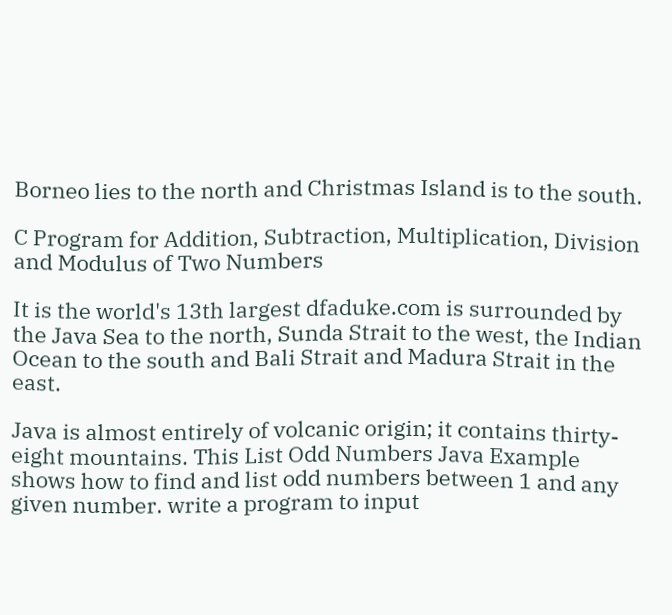Borneo lies to the north and Christmas Island is to the south.

C Program for Addition, Subtraction, Multiplication, Division and Modulus of Two Numbers

It is the world's 13th largest dfaduke.com is surrounded by the Java Sea to the north, Sunda Strait to the west, the Indian Ocean to the south and Bali Strait and Madura Strait in the east.

Java is almost entirely of volcanic origin; it contains thirty-eight mountains. This List Odd Numbers Java Example shows how to find and list odd numbers between 1 and any given number. write a program to input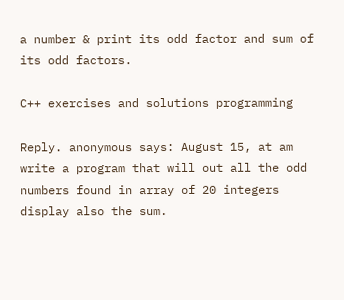a number & print its odd factor and sum of its odd factors.

C++ exercises and solutions programming

Reply. anonymous says: August 15, at am write a program that will out all the odd numbers found in array of 20 integers display also the sum.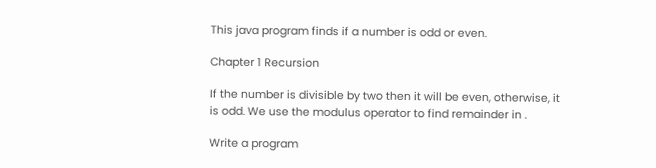This java program finds if a number is odd or even.

Chapter 1 Recursion

If the number is divisible by two then it will be even, otherwise, it is odd. We use the modulus operator to find remainder in .

Write a program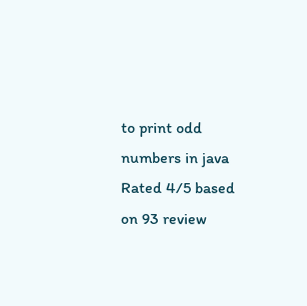to print odd numbers in java
Rated 4/5 based on 93 review